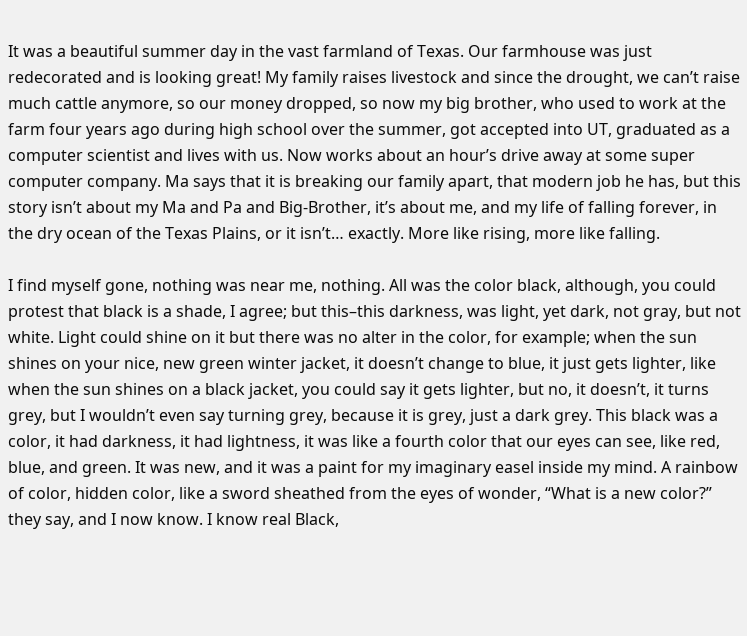It was a beautiful summer day in the vast farmland of Texas. Our farmhouse was just redecorated and is looking great! My family raises livestock and since the drought, we can’t raise much cattle anymore, so our money dropped, so now my big brother, who used to work at the farm four years ago during high school over the summer, got accepted into UT, graduated as a computer scientist and lives with us. Now works about an hour’s drive away at some super computer company. Ma says that it is breaking our family apart, that modern job he has, but this story isn’t about my Ma and Pa and Big-Brother, it’s about me, and my life of falling forever, in the dry ocean of the Texas Plains, or it isn’t… exactly. More like rising, more like falling.

I find myself gone, nothing was near me, nothing. All was the color black, although, you could protest that black is a shade, I agree; but this–this darkness, was light, yet dark, not gray, but not white. Light could shine on it but there was no alter in the color, for example; when the sun shines on your nice, new green winter jacket, it doesn’t change to blue, it just gets lighter, like when the sun shines on a black jacket, you could say it gets lighter, but no, it doesn’t, it turns grey, but I wouldn’t even say turning grey, because it is grey, just a dark grey. This black was a color, it had darkness, it had lightness, it was like a fourth color that our eyes can see, like red, blue, and green. It was new, and it was a paint for my imaginary easel inside my mind. A rainbow of color, hidden color, like a sword sheathed from the eyes of wonder, “What is a new color?” they say, and I now know. I know real Black,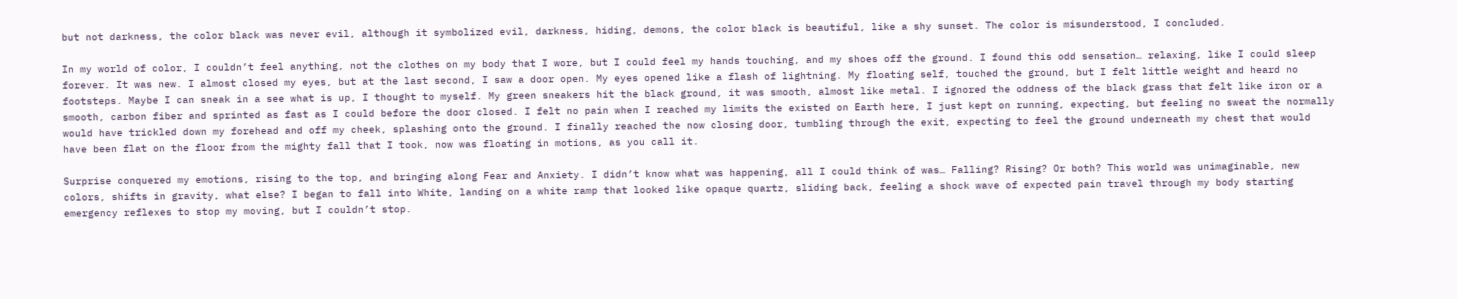but not darkness, the color black was never evil, although it symbolized evil, darkness, hiding, demons, the color black is beautiful, like a shy sunset. The color is misunderstood, I concluded.

In my world of color, I couldn’t feel anything, not the clothes on my body that I wore, but I could feel my hands touching, and my shoes off the ground. I found this odd sensation… relaxing, like I could sleep forever. It was new. I almost closed my eyes, but at the last second, I saw a door open. My eyes opened like a flash of lightning. My floating self, touched the ground, but I felt little weight and heard no footsteps. Maybe I can sneak in a see what is up, I thought to myself. My green sneakers hit the black ground, it was smooth, almost like metal. I ignored the oddness of the black grass that felt like iron or a smooth, carbon fiber and sprinted as fast as I could before the door closed. I felt no pain when I reached my limits the existed on Earth here, I just kept on running, expecting, but feeling no sweat the normally would have trickled down my forehead and off my cheek, splashing onto the ground. I finally reached the now closing door, tumbling through the exit, expecting to feel the ground underneath my chest that would have been flat on the floor from the mighty fall that I took, now was floating in motions, as you call it.

Surprise conquered my emotions, rising to the top, and bringing along Fear and Anxiety. I didn’t know what was happening, all I could think of was… Falling? Rising? Or both? This world was unimaginable, new colors, shifts in gravity, what else? I began to fall into White, landing on a white ramp that looked like opaque quartz, sliding back, feeling a shock wave of expected pain travel through my body starting emergency reflexes to stop my moving, but I couldn’t stop.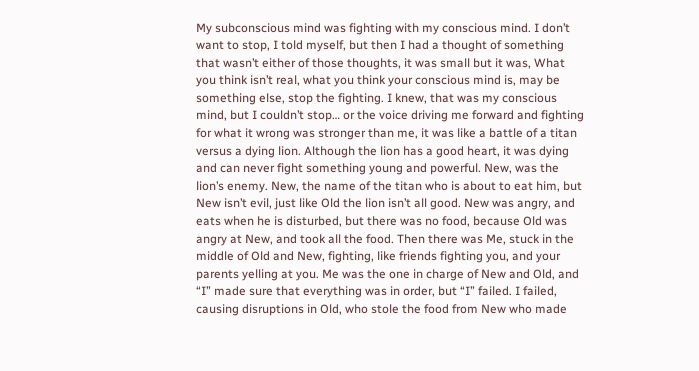My subconscious mind was fighting with my conscious mind. I don’t want to stop, I told myself, but then I had a thought of something that wasn’t either of those thoughts, it was small but it was, What you think isn’t real, what you think your conscious mind is, may be something else, stop the fighting. I knew, that was my conscious mind, but I couldn’t stop… or the voice driving me forward and fighting for what it wrong was stronger than me, it was like a battle of a titan versus a dying lion. Although the lion has a good heart, it was dying and can never fight something young and powerful. New, was the lion’s enemy. New, the name of the titan who is about to eat him, but New isn’t evil, just like Old the lion isn’t all good. New was angry, and eats when he is disturbed, but there was no food, because Old was angry at New, and took all the food. Then there was Me, stuck in the middle of Old and New, fighting, like friends fighting you, and your parents yelling at you. Me was the one in charge of New and Old, and “I” made sure that everything was in order, but “I” failed. I failed, causing disruptions in Old, who stole the food from New who made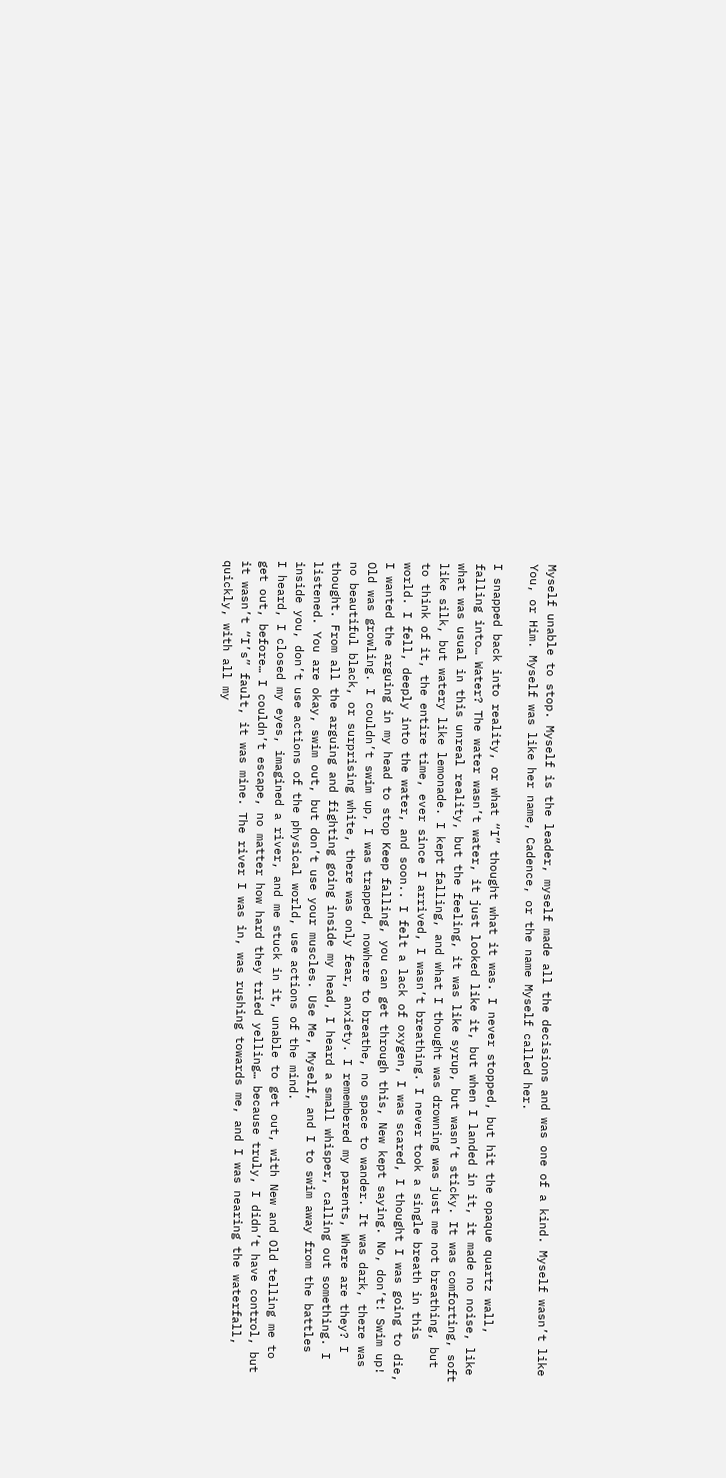Myself unable to stop. Myself is the leader, myself made all the decisions and was one of a kind. Myself wasn’t like You, or Him. Myself was like her name, Cadence, or the name Myself called her.

I snapped back into reality, or what “I” thought what it was. I never stopped, but hit the opaque quartz wall, falling into… Water? The water wasn’t water, it just looked like it, but when I landed in it, it made no noise, like what was usual in this unreal reality, but the feeling, it was like syrup, but wasn’t sticky. It was comforting, soft like silk, but watery like lemonade. I kept falling, and what I thought was drowning was just me not breathing, but to think of it, the entire time, ever since I arrived, I wasn’t breathing. I never took a single breath in this world. I fell, deeply into the water, and soon.. I felt a lack of oxygen, I was scared, I thought I was going to die, I wanted the arguing in my head to stop Keep falling, you can get through this, New kept saying. No, don’t! Swim up! Old was growling. I couldn’t swim up, I was trapped, nowhere to breathe, no space to wander. It was dark, there was no beautiful black, or surprising white, there was only fear, anxiety. I remembered my parents, Where are they? I thought. From all the arguing and fighting going inside my head, I heard a small whisper, calling out something. I listened. You are okay, swim out, but don’t use your muscles. Use Me, Myself, and I to swim away from the battles inside you, don’t use actions of the physical world, use actions of the mind.
I heard, I closed my eyes, imagined a river, and me stuck in it, unable to get out, with New and Old telling me to get out, before… I couldn’t escape, no matter how hard they tried yelling… because truly, I didn’t have control, but it wasn’t “I’s” fault, it was mine. The river I was in, was rushing towards me, and I was nearing the waterfall, quickly, with all my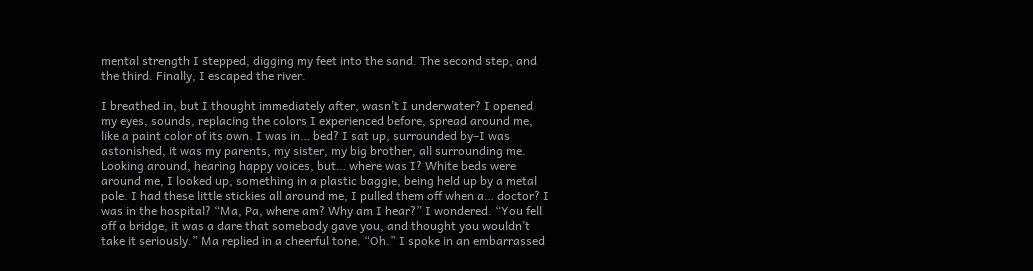mental strength I stepped, digging my feet into the sand. The second step, and the third. Finally, I escaped the river.

I breathed in, but I thought immediately after, wasn’t I underwater? I opened my eyes, sounds, replacing the colors I experienced before, spread around me, like a paint color of its own. I was in… bed? I sat up, surrounded by–I was astonished, it was my parents, my sister, my big brother, all surrounding me. Looking around, hearing happy voices, but… where was I? White beds were around me, I looked up, something in a plastic baggie, being held up by a metal pole. I had these little stickies all around me, I pulled them off when a… doctor? I was in the hospital? “Ma, Pa, where am? Why am I hear?” I wondered. “You fell off a bridge, it was a dare that somebody gave you, and thought you wouldn’t take it seriously.” Ma replied in a cheerful tone. “Oh.” I spoke in an embarrassed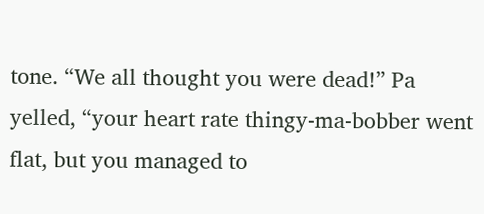tone. “We all thought you were dead!” Pa yelled, “your heart rate thingy-ma-bobber went flat, but you managed to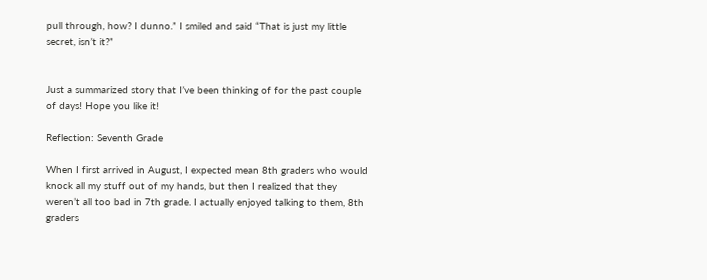pull through, how? I dunno.” I smiled and said “That is just my little secret, isn’t it?”


Just a summarized story that I’ve been thinking of for the past couple of days! Hope you like it!

Reflection: Seventh Grade

When I first arrived in August, I expected mean 8th graders who would knock all my stuff out of my hands, but then I realized that they weren’t all too bad in 7th grade. I actually enjoyed talking to them, 8th graders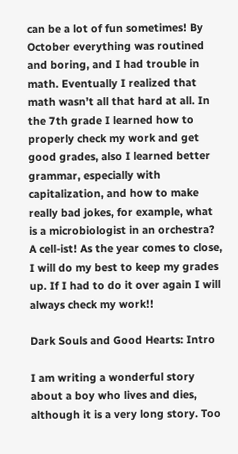can be a lot of fun sometimes! By October everything was routined and boring, and I had trouble in math. Eventually I realized that math wasn’t all that hard at all. In the 7th grade I learned how to properly check my work and get good grades, also I learned better grammar, especially with capitalization, and how to make really bad jokes, for example, what is a microbiologist in an orchestra? A cell-ist! As the year comes to close, I will do my best to keep my grades up. If I had to do it over again I will always check my work!!

Dark Souls and Good Hearts: Intro

I am writing a wonderful story about a boy who lives and dies, although it is a very long story. Too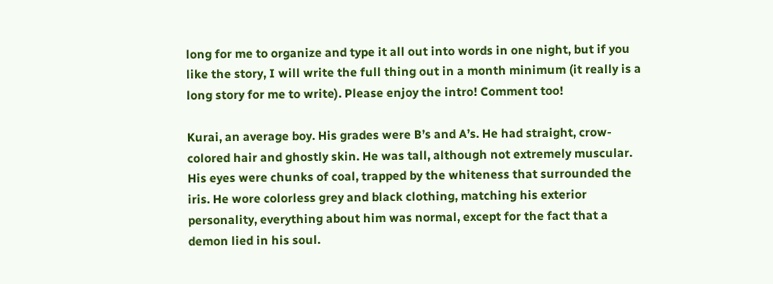long for me to organize and type it all out into words in one night, but if you like the story, I will write the full thing out in a month minimum (it really is a long story for me to write). Please enjoy the intro! Comment too!

Kurai, an average boy. His grades were B’s and A’s. He had straight, crow-colored hair and ghostly skin. He was tall, although not extremely muscular. His eyes were chunks of coal, trapped by the whiteness that surrounded the iris. He wore colorless grey and black clothing, matching his exterior personality, everything about him was normal, except for the fact that a demon lied in his soul.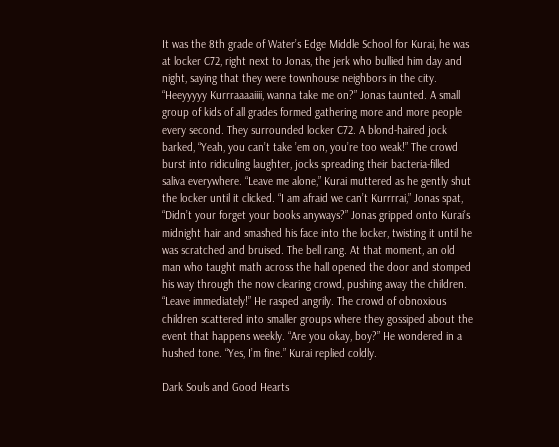It was the 8th grade of Water’s Edge Middle School for Kurai, he was at locker C72, right next to Jonas, the jerk who bullied him day and night, saying that they were townhouse neighbors in the city. “Heeyyyyy Kurrraaaaiiii, wanna take me on?” Jonas taunted. A small group of kids of all grades formed gathering more and more people every second. They surrounded locker C72. A blond-haired jock barked, “Yeah, you can’t take ’em on, you’re too weak!” The crowd burst into ridiculing laughter, jocks spreading their bacteria-filled saliva everywhere. “Leave me alone,” Kurai muttered as he gently shut the locker until it clicked. “I am afraid we can’t Kurrrrai,” Jonas spat, “Didn’t your forget your books anyways?” Jonas gripped onto Kurai’s midnight hair and smashed his face into the locker, twisting it until he was scratched and bruised. The bell rang. At that moment, an old man who taught math across the hall opened the door and stomped his way through the now clearing crowd, pushing away the children. “Leave immediately!” He rasped angrily. The crowd of obnoxious children scattered into smaller groups where they gossiped about the event that happens weekly. “Are you okay, boy?” He wondered in a hushed tone. “Yes, I’m fine.” Kurai replied coldly.

Dark Souls and Good Hearts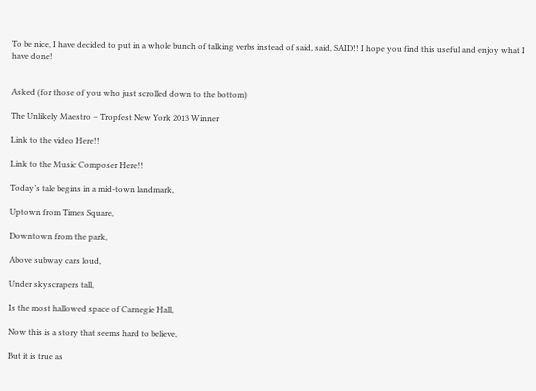To be nice, I have decided to put in a whole bunch of talking verbs instead of said, said, SAID!! I hope you find this useful and enjoy what I have done!


Asked (for those of you who just scrolled down to the bottom)

The Unlikely Maestro – Tropfest New York 2013 Winner

Link to the video Here!!

Link to the Music Composer Here!!

Today’s tale begins in a mid-town landmark,

Uptown from Times Square,

Downtown from the park,

Above subway cars loud,

Under skyscrapers tall,

Is the most hallowed space of Carnegie Hall,

Now this is a story that seems hard to believe,

But it is true as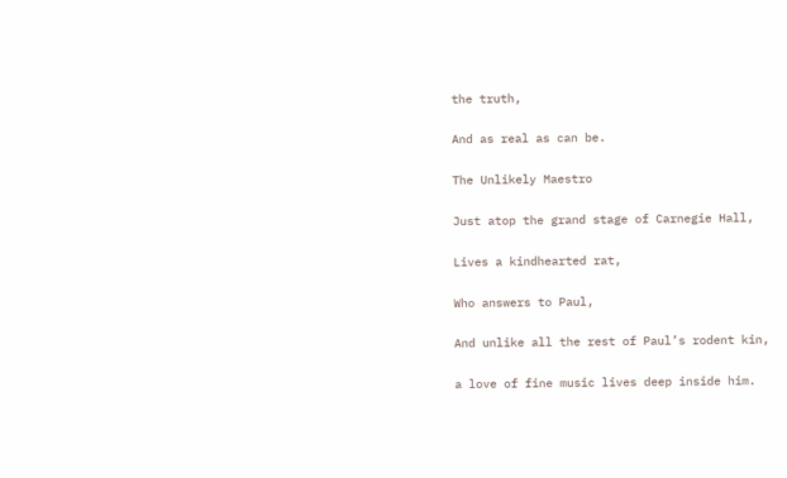the truth,

And as real as can be.

The Unlikely Maestro

Just atop the grand stage of Carnegie Hall,

Lives a kindhearted rat,

Who answers to Paul,

And unlike all the rest of Paul’s rodent kin,

a love of fine music lives deep inside him.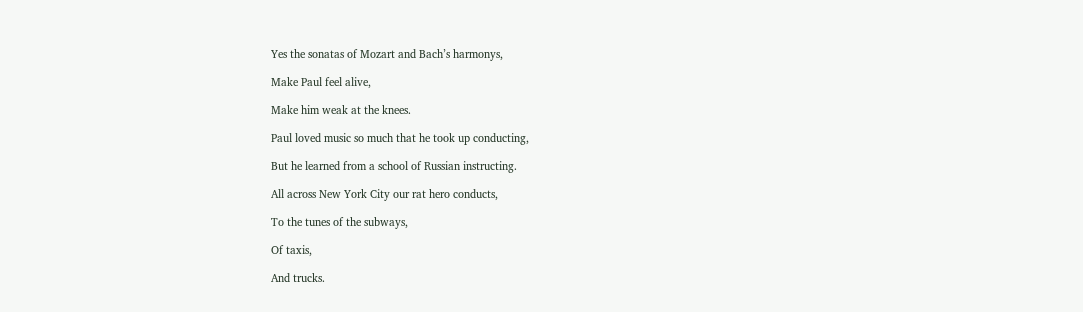Yes the sonatas of Mozart and Bach’s harmonys,

Make Paul feel alive,

Make him weak at the knees.

Paul loved music so much that he took up conducting,

But he learned from a school of Russian instructing.

All across New York City our rat hero conducts,

To the tunes of the subways,

Of taxis,

And trucks.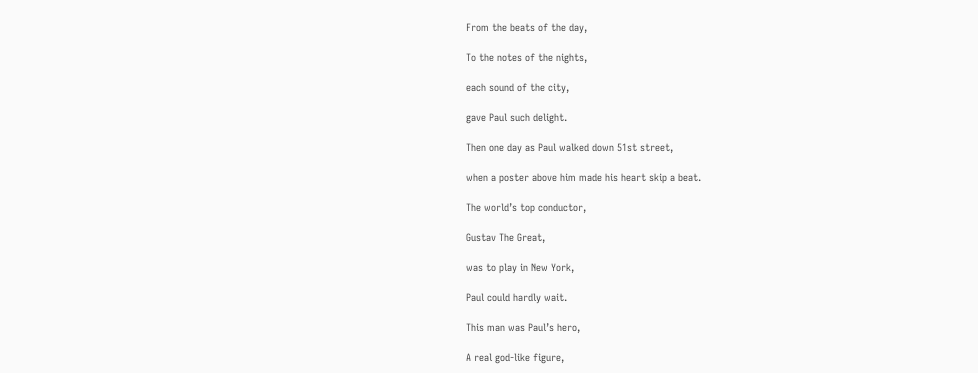From the beats of the day,

To the notes of the nights,

each sound of the city,

gave Paul such delight.

Then one day as Paul walked down 51st street,

when a poster above him made his heart skip a beat.

The world’s top conductor,

Gustav The Great,

was to play in New York,

Paul could hardly wait.

This man was Paul’s hero,

A real god-like figure,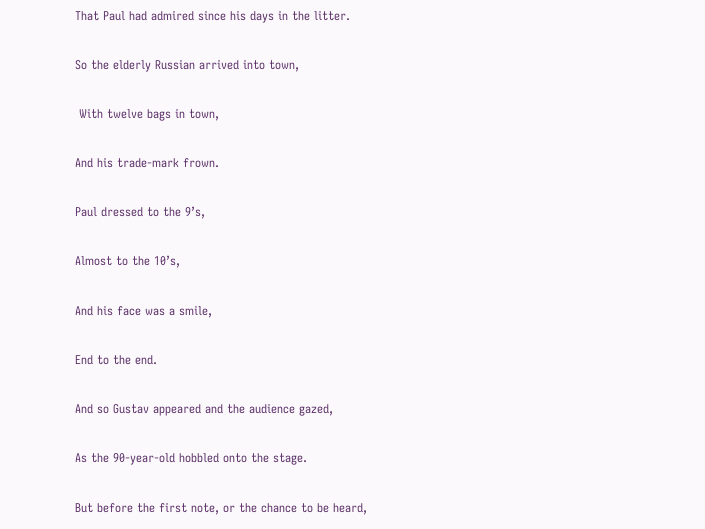That Paul had admired since his days in the litter.

So the elderly Russian arrived into town,

 With twelve bags in town,

And his trade-mark frown.

Paul dressed to the 9’s,

Almost to the 10’s,

And his face was a smile,

End to the end.

And so Gustav appeared and the audience gazed,

As the 90-year-old hobbled onto the stage.

But before the first note, or the chance to be heard,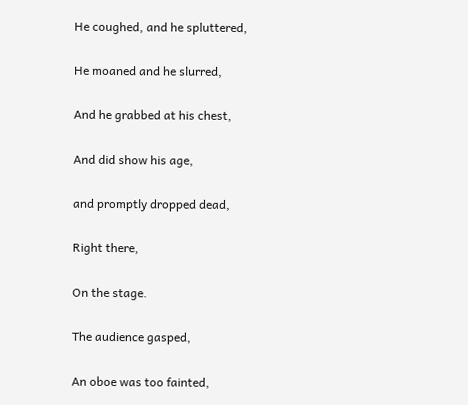He coughed, and he spluttered,

He moaned and he slurred,

And he grabbed at his chest,

And did show his age,

and promptly dropped dead,

Right there,

On the stage.

The audience gasped,

An oboe was too fainted,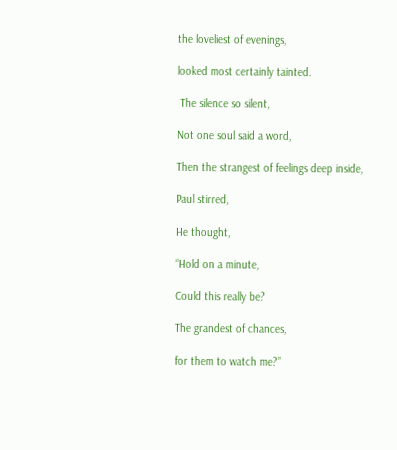the loveliest of evenings,

looked most certainly tainted.

 The silence so silent,

Not one soul said a word,

Then the strangest of feelings deep inside,

Paul stirred,

He thought,

“Hold on a minute,

Could this really be?

The grandest of chances,

for them to watch me?”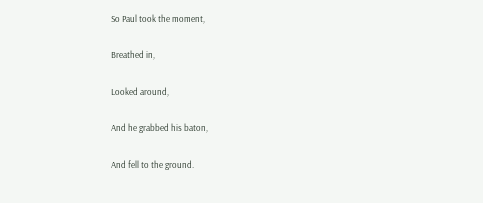So Paul took the moment,

Breathed in,

Looked around,

And he grabbed his baton,

And fell to the ground.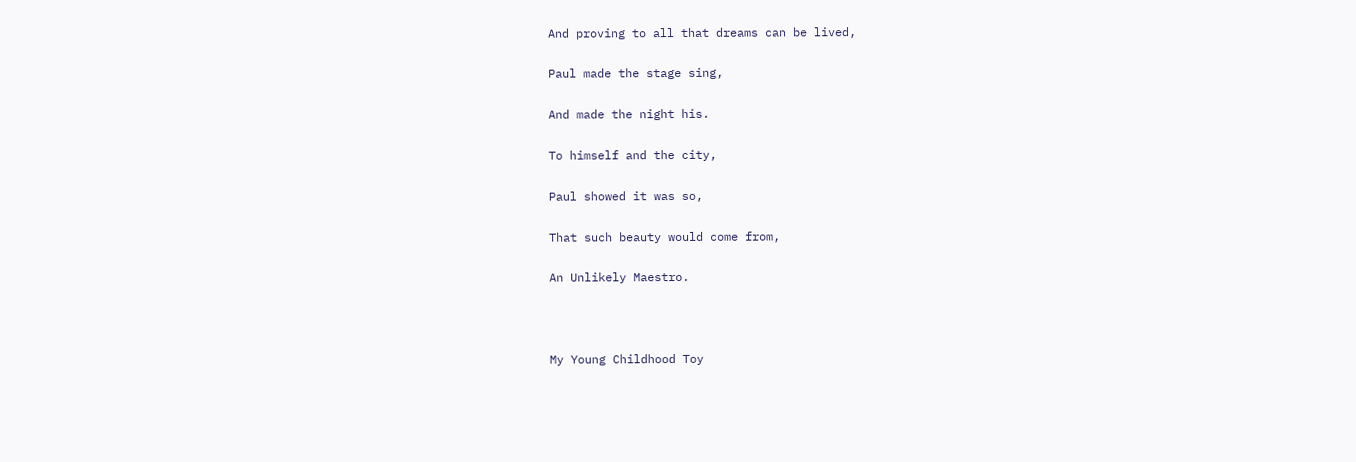And proving to all that dreams can be lived,

Paul made the stage sing,

And made the night his.

To himself and the city,

Paul showed it was so,

That such beauty would come from,

An Unlikely Maestro.



My Young Childhood Toy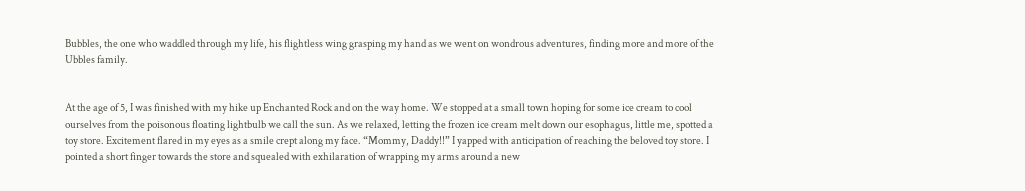Bubbles, the one who waddled through my life, his flightless wing grasping my hand as we went on wondrous adventures, finding more and more of the Ubbles family.


At the age of 5, I was finished with my hike up Enchanted Rock and on the way home. We stopped at a small town hoping for some ice cream to cool ourselves from the poisonous floating lightbulb we call the sun. As we relaxed, letting the frozen ice cream melt down our esophagus, little me, spotted a toy store. Excitement flared in my eyes as a smile crept along my face. “Mommy, Daddy!!” I yapped with anticipation of reaching the beloved toy store. I pointed a short finger towards the store and squealed with exhilaration of wrapping my arms around a new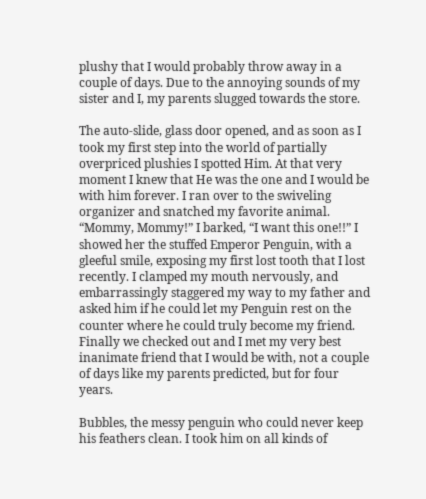plushy that I would probably throw away in a couple of days. Due to the annoying sounds of my sister and I, my parents slugged towards the store.

The auto-slide, glass door opened, and as soon as I took my first step into the world of partially overpriced plushies I spotted Him. At that very moment I knew that He was the one and I would be with him forever. I ran over to the swiveling organizer and snatched my favorite animal. “Mommy, Mommy!” I barked, “I want this one!!” I showed her the stuffed Emperor Penguin, with a gleeful smile, exposing my first lost tooth that I lost recently. I clamped my mouth nervously, and embarrassingly staggered my way to my father and asked him if he could let my Penguin rest on the counter where he could truly become my friend. Finally we checked out and I met my very best inanimate friend that I would be with, not a couple of days like my parents predicted, but for four years.

Bubbles, the messy penguin who could never keep his feathers clean. I took him on all kinds of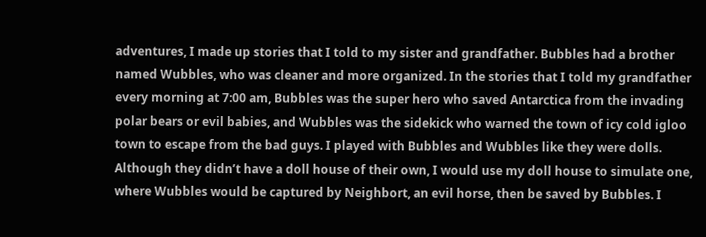adventures, I made up stories that I told to my sister and grandfather. Bubbles had a brother named Wubbles, who was cleaner and more organized. In the stories that I told my grandfather every morning at 7:00 am, Bubbles was the super hero who saved Antarctica from the invading polar bears or evil babies, and Wubbles was the sidekick who warned the town of icy cold igloo town to escape from the bad guys. I played with Bubbles and Wubbles like they were dolls. Although they didn’t have a doll house of their own, I would use my doll house to simulate one, where Wubbles would be captured by Neighbort, an evil horse, then be saved by Bubbles. I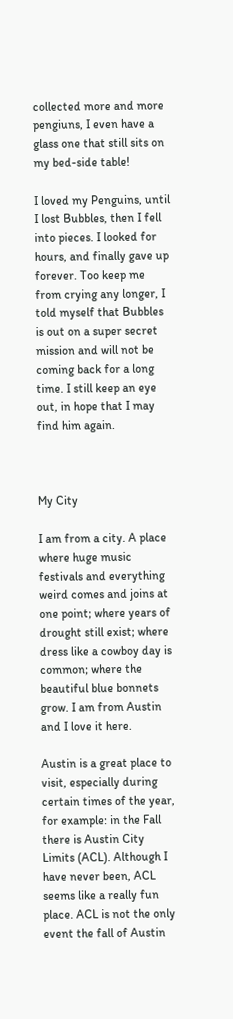collected more and more pengiuns, I even have a glass one that still sits on my bed-side table!

I loved my Penguins, until I lost Bubbles, then I fell into pieces. I looked for hours, and finally gave up forever. Too keep me from crying any longer, I told myself that Bubbles is out on a super secret mission and will not be coming back for a long time. I still keep an eye out, in hope that I may find him again.



My City

I am from a city. A place where huge music festivals and everything weird comes and joins at one point; where years of drought still exist; where dress like a cowboy day is common; where the beautiful blue bonnets grow. I am from Austin and I love it here.

Austin is a great place to visit, especially during certain times of the year, for example: in the Fall there is Austin City Limits (ACL). Although I have never been, ACL seems like a really fun place. ACL is not the only event the fall of Austin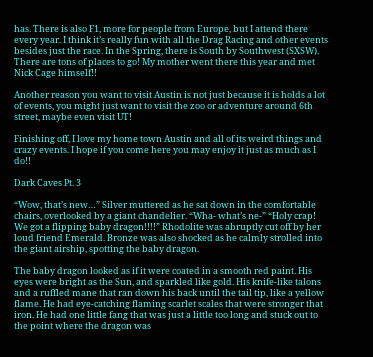has. There is also F1, more for people from Europe, but I attend there every year. I think it’s really fun with all the Drag Racing and other events besides just the race. In the Spring, there is South by Southwest (SXSW). There are tons of places to go! My mother went there this year and met Nick Cage himself!!

Another reason you want to visit Austin is not just because it is holds a lot of events, you might just want to visit the zoo or adventure around 6th street, maybe even visit UT!

Finishing off, I love my home town Austin and all of its weird things and crazy events. I hope if you come here you may enjoy it just as much as I do!!

Dark Caves Pt. 3

“Wow, that’s new…” Silver muttered as he sat down in the comfortable chairs, overlooked by a giant chandelier. “Wha- what’s ne-” “Holy crap! We got a flipping baby dragon!!!!” Rhodolite was abruptly cut off by her loud friend Emerald. Bronze was also shocked as he calmly strolled into the giant airship, spotting the baby dragon.

The baby dragon looked as if it were coated in a smooth red paint. His eyes were bright as the Sun, and sparkled like gold. His knife-like talons and a ruffled mane that ran down his back until the tail tip, like a yellow flame. He had eye-catching flaming scarlet scales that were stronger that iron. He had one little fang that was just a little too long and stuck out to the point where the dragon was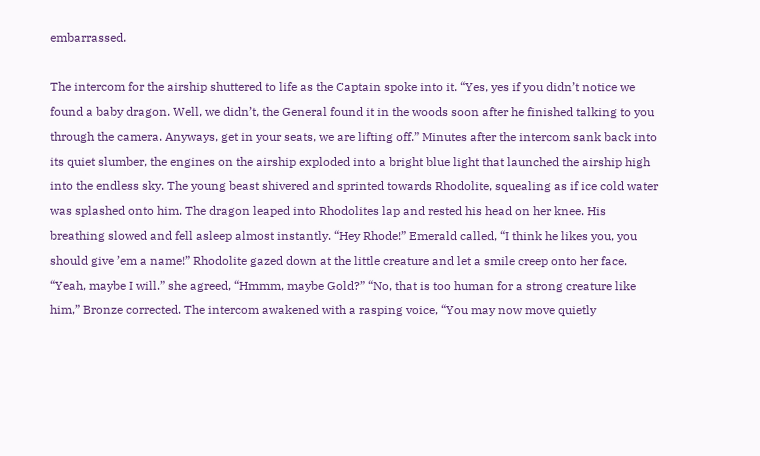embarrassed.

The intercom for the airship shuttered to life as the Captain spoke into it. “Yes, yes if you didn’t notice we found a baby dragon. Well, we didn’t, the General found it in the woods soon after he finished talking to you through the camera. Anyways, get in your seats, we are lifting off.” Minutes after the intercom sank back into its quiet slumber, the engines on the airship exploded into a bright blue light that launched the airship high into the endless sky. The young beast shivered and sprinted towards Rhodolite, squealing as if ice cold water was splashed onto him. The dragon leaped into Rhodolites lap and rested his head on her knee. His breathing slowed and fell asleep almost instantly. “Hey Rhode!” Emerald called, “I think he likes you, you should give ’em a name!” Rhodolite gazed down at the little creature and let a smile creep onto her face. “Yeah, maybe I will.” she agreed, “Hmmm, maybe Gold?” “No, that is too human for a strong creature like him,” Bronze corrected. The intercom awakened with a rasping voice, “You may now move quietly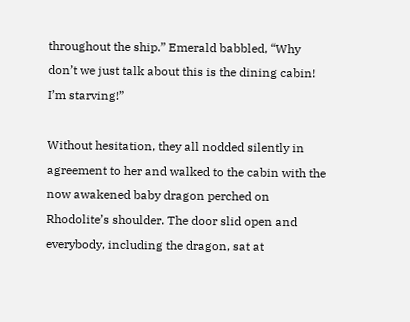throughout the ship.” Emerald babbled, “Why don’t we just talk about this is the dining cabin! I’m starving!”

Without hesitation, they all nodded silently in agreement to her and walked to the cabin with the now awakened baby dragon perched on Rhodolite’s shoulder. The door slid open and everybody, including the dragon, sat at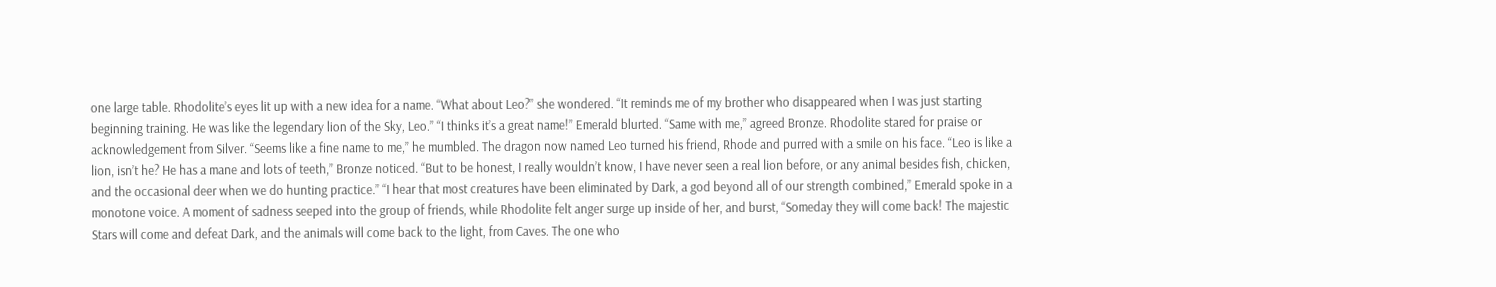one large table. Rhodolite’s eyes lit up with a new idea for a name. “What about Leo?” she wondered. “It reminds me of my brother who disappeared when I was just starting beginning training. He was like the legendary lion of the Sky, Leo.” “I thinks it’s a great name!” Emerald blurted. “Same with me,” agreed Bronze. Rhodolite stared for praise or acknowledgement from Silver. “Seems like a fine name to me,” he mumbled. The dragon now named Leo turned his friend, Rhode and purred with a smile on his face. “Leo is like a lion, isn’t he? He has a mane and lots of teeth,” Bronze noticed. “But to be honest, I really wouldn’t know, I have never seen a real lion before, or any animal besides fish, chicken, and the occasional deer when we do hunting practice.” “I hear that most creatures have been eliminated by Dark, a god beyond all of our strength combined,” Emerald spoke in a monotone voice. A moment of sadness seeped into the group of friends, while Rhodolite felt anger surge up inside of her, and burst, “Someday they will come back! The majestic Stars will come and defeat Dark, and the animals will come back to the light, from Caves. The one who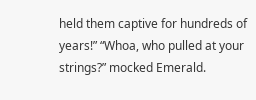held them captive for hundreds of years!” “Whoa, who pulled at your strings?” mocked Emerald.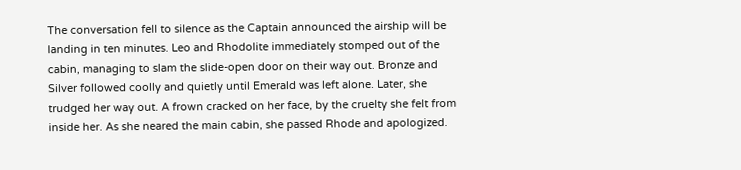The conversation fell to silence as the Captain announced the airship will be landing in ten minutes. Leo and Rhodolite immediately stomped out of the cabin, managing to slam the slide-open door on their way out. Bronze and Silver followed coolly and quietly until Emerald was left alone. Later, she trudged her way out. A frown cracked on her face, by the cruelty she felt from inside her. As she neared the main cabin, she passed Rhode and apologized.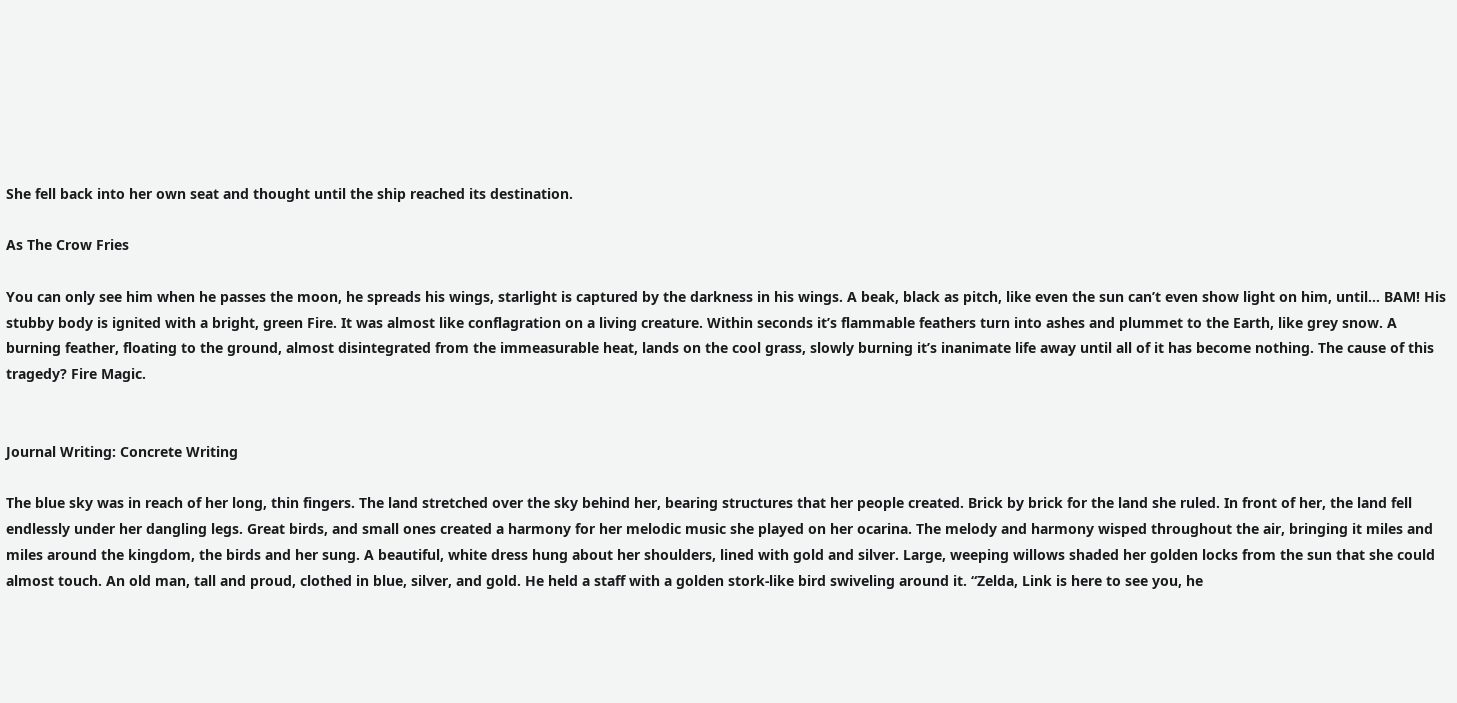She fell back into her own seat and thought until the ship reached its destination.

As The Crow Fries

You can only see him when he passes the moon, he spreads his wings, starlight is captured by the darkness in his wings. A beak, black as pitch, like even the sun can’t even show light on him, until… BAM! His stubby body is ignited with a bright, green Fire. It was almost like conflagration on a living creature. Within seconds it’s flammable feathers turn into ashes and plummet to the Earth, like grey snow. A burning feather, floating to the ground, almost disintegrated from the immeasurable heat, lands on the cool grass, slowly burning it’s inanimate life away until all of it has become nothing. The cause of this tragedy? Fire Magic.


Journal Writing: Concrete Writing

The blue sky was in reach of her long, thin fingers. The land stretched over the sky behind her, bearing structures that her people created. Brick by brick for the land she ruled. In front of her, the land fell endlessly under her dangling legs. Great birds, and small ones created a harmony for her melodic music she played on her ocarina. The melody and harmony wisped throughout the air, bringing it miles and miles around the kingdom, the birds and her sung. A beautiful, white dress hung about her shoulders, lined with gold and silver. Large, weeping willows shaded her golden locks from the sun that she could almost touch. An old man, tall and proud, clothed in blue, silver, and gold. He held a staff with a golden stork-like bird swiveling around it. “Zelda, Link is here to see you, he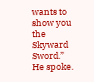wants to show you the Skyward Sword.” He spoke.